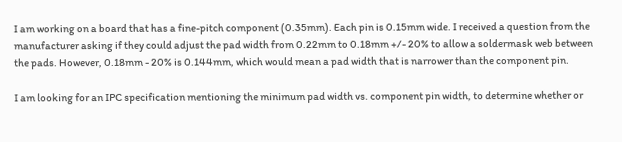I am working on a board that has a fine-pitch component (0.35mm). Each pin is 0.15mm wide. I received a question from the manufacturer asking if they could adjust the pad width from 0.22mm to 0.18mm +/- 20% to allow a soldermask web between the pads. However, 0.18mm - 20% is 0.144mm, which would mean a pad width that is narrower than the component pin.

I am looking for an IPC specification mentioning the minimum pad width vs. component pin width, to determine whether or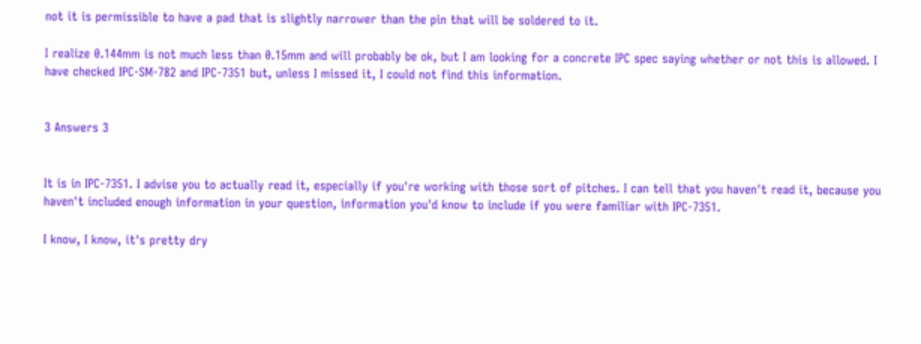not it is permissible to have a pad that is slightly narrower than the pin that will be soldered to it.

I realize 0.144mm is not much less than 0.15mm and will probably be ok, but I am looking for a concrete IPC spec saying whether or not this is allowed. I have checked IPC-SM-782 and IPC-7351 but, unless I missed it, I could not find this information.


3 Answers 3


It is in IPC-7351. I advise you to actually read it, especially if you're working with those sort of pitches. I can tell that you haven't read it, because you haven't included enough information in your question, information you'd know to include if you were familiar with IPC-7351.

I know, I know, it's pretty dry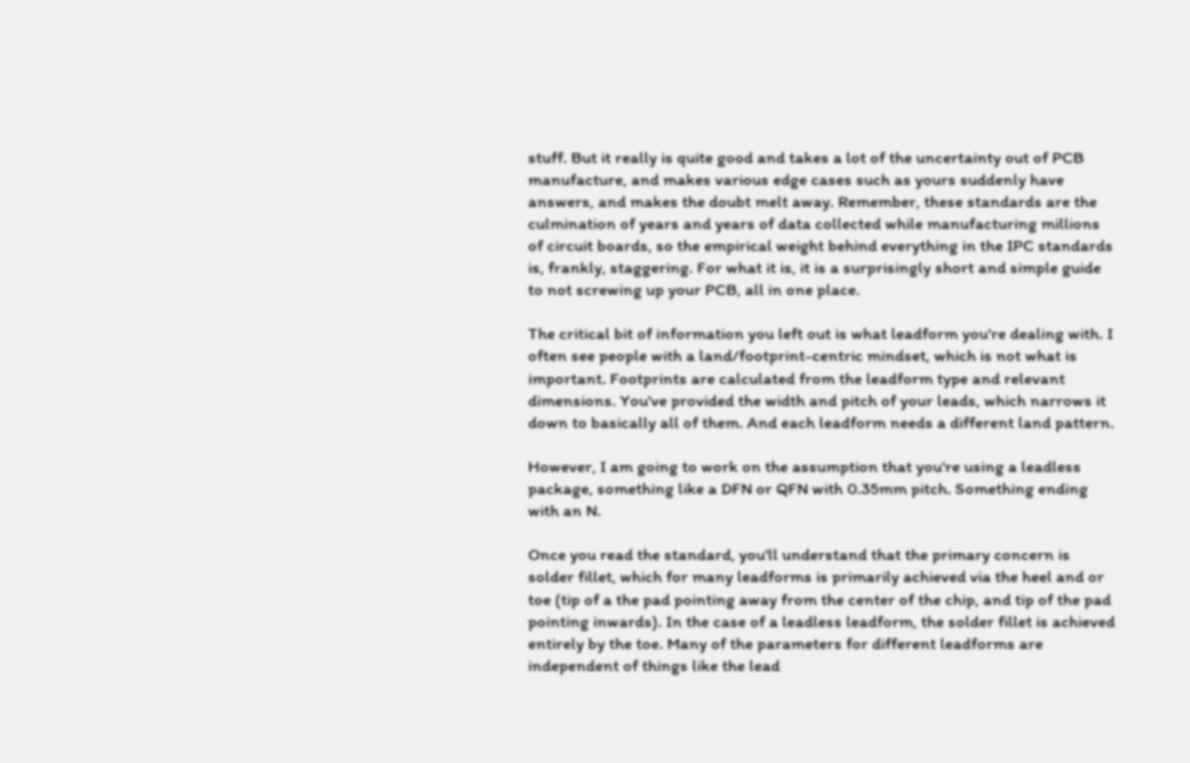stuff. But it really is quite good and takes a lot of the uncertainty out of PCB manufacture, and makes various edge cases such as yours suddenly have answers, and makes the doubt melt away. Remember, these standards are the culmination of years and years of data collected while manufacturing millions of circuit boards, so the empirical weight behind everything in the IPC standards is, frankly, staggering. For what it is, it is a surprisingly short and simple guide to not screwing up your PCB, all in one place.

The critical bit of information you left out is what leadform you're dealing with. I often see people with a land/footprint-centric mindset, which is not what is important. Footprints are calculated from the leadform type and relevant dimensions. You've provided the width and pitch of your leads, which narrows it down to basically all of them. And each leadform needs a different land pattern.

However, I am going to work on the assumption that you're using a leadless package, something like a DFN or QFN with 0.35mm pitch. Something ending with an N.

Once you read the standard, you'll understand that the primary concern is solder fillet, which for many leadforms is primarily achieved via the heel and or toe (tip of a the pad pointing away from the center of the chip, and tip of the pad pointing inwards). In the case of a leadless leadform, the solder fillet is achieved entirely by the toe. Many of the parameters for different leadforms are independent of things like the lead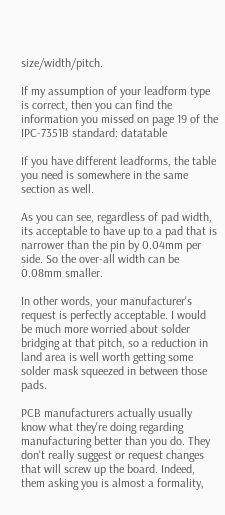size/width/pitch.

If my assumption of your leadform type is correct, then you can find the information you missed on page 19 of the IPC-7351B standard: datatable

If you have different leadforms, the table you need is somewhere in the same section as well.

As you can see, regardless of pad width, its acceptable to have up to a pad that is narrower than the pin by 0.04mm per side. So the over-all width can be 0.08mm smaller.

In other words, your manufacturer's request is perfectly acceptable. I would be much more worried about solder bridging at that pitch, so a reduction in land area is well worth getting some solder mask squeezed in between those pads.

PCB manufacturers actually usually know what they're doing regarding manufacturing better than you do. They don't really suggest or request changes that will screw up the board. Indeed, them asking you is almost a formality,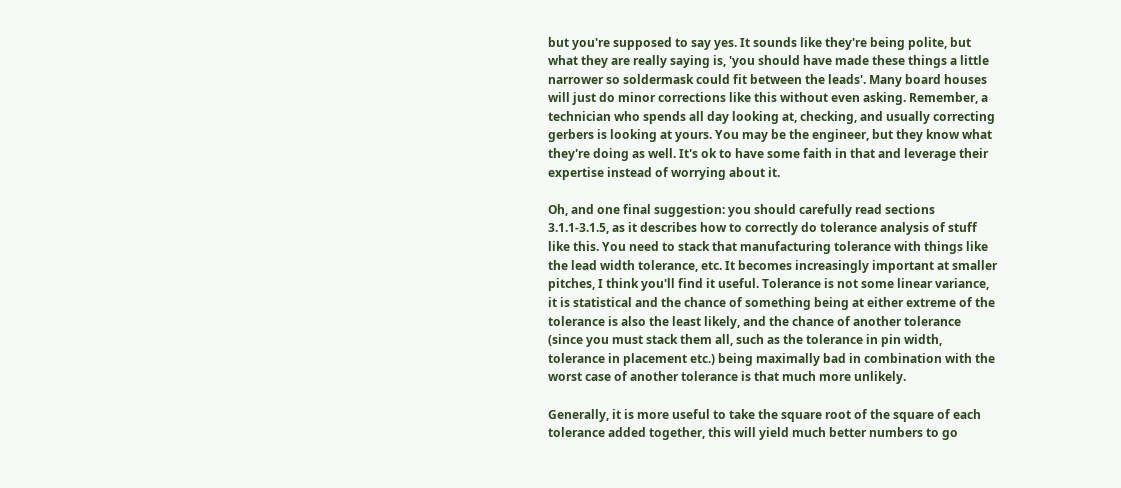but you're supposed to say yes. It sounds like they're being polite, but what they are really saying is, 'you should have made these things a little narrower so soldermask could fit between the leads'. Many board houses will just do minor corrections like this without even asking. Remember, a technician who spends all day looking at, checking, and usually correcting gerbers is looking at yours. You may be the engineer, but they know what they're doing as well. It's ok to have some faith in that and leverage their expertise instead of worrying about it.

Oh, and one final suggestion: you should carefully read sections 3.1.1-3.1.5, as it describes how to correctly do tolerance analysis of stuff like this. You need to stack that manufacturing tolerance with things like the lead width tolerance, etc. It becomes increasingly important at smaller pitches, I think you'll find it useful. Tolerance is not some linear variance, it is statistical and the chance of something being at either extreme of the tolerance is also the least likely, and the chance of another tolerance (since you must stack them all, such as the tolerance in pin width, tolerance in placement etc.) being maximally bad in combination with the worst case of another tolerance is that much more unlikely.

Generally, it is more useful to take the square root of the square of each tolerance added together, this will yield much better numbers to go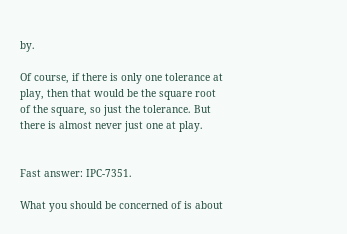by.

Of course, if there is only one tolerance at play, then that would be the square root of the square, so just the tolerance. But there is almost never just one at play.


Fast answer: IPC-7351.

What you should be concerned of is about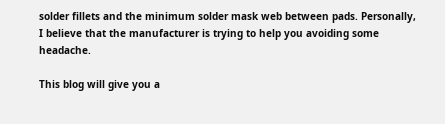solder fillets and the minimum solder mask web between pads. Personally, I believe that the manufacturer is trying to help you avoiding some headache.

This blog will give you a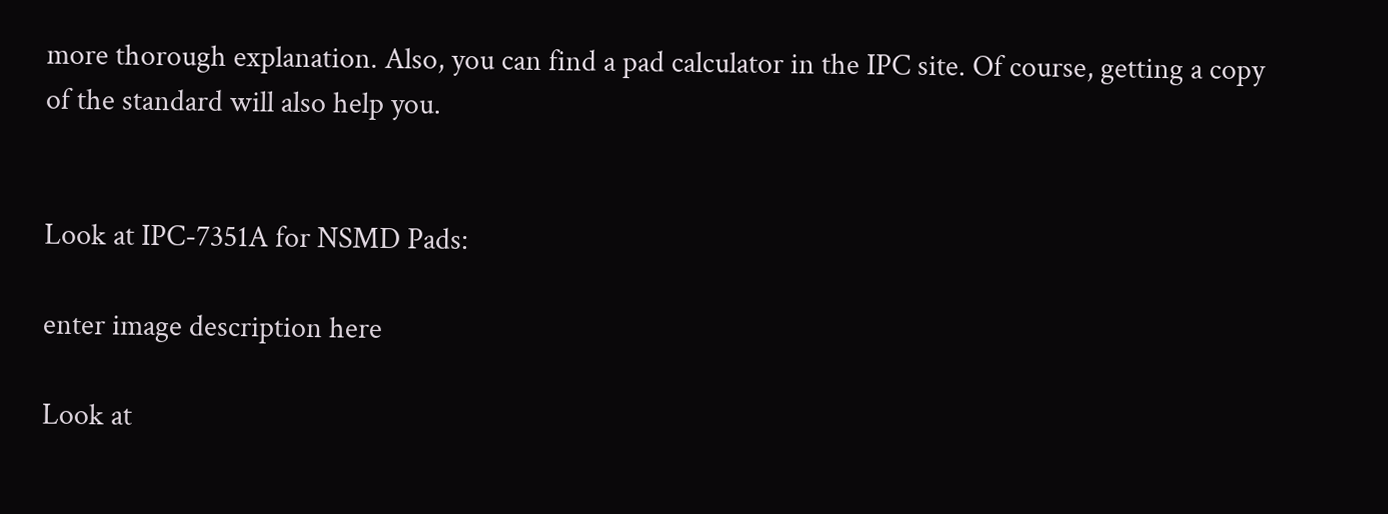more thorough explanation. Also, you can find a pad calculator in the IPC site. Of course, getting a copy of the standard will also help you.


Look at IPC-7351A for NSMD Pads:

enter image description here

Look at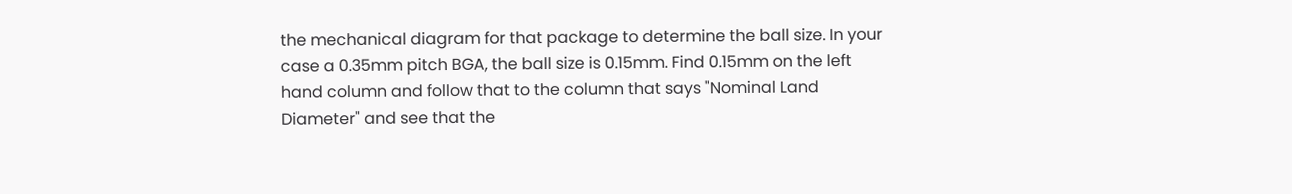the mechanical diagram for that package to determine the ball size. In your case a 0.35mm pitch BGA, the ball size is 0.15mm. Find 0.15mm on the left hand column and follow that to the column that says "Nominal Land Diameter" and see that the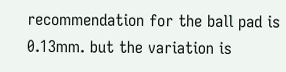recommendation for the ball pad is 0.13mm. but the variation is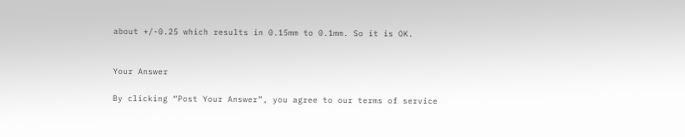about +/-0.25 which results in 0.15mm to 0.1mm. So it is OK.


Your Answer

By clicking “Post Your Answer”, you agree to our terms of service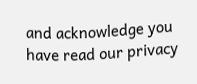and acknowledge you have read our privacy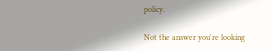policy.

Not the answer you're looking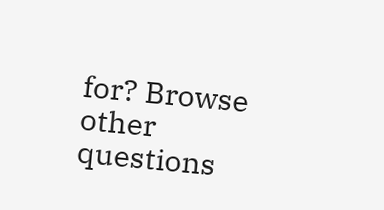for? Browse other questions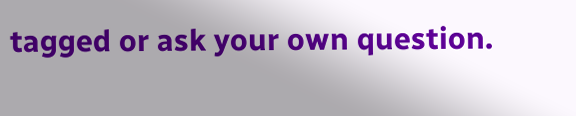tagged or ask your own question.